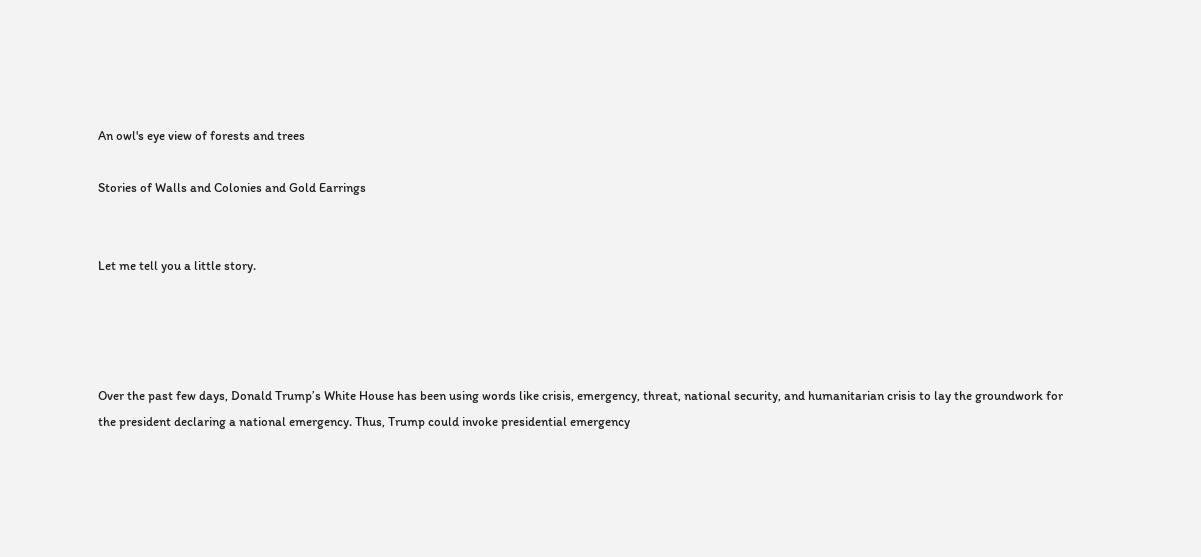An owl's eye view of forests and trees

Stories of Walls and Colonies and Gold Earrings


Let me tell you a little story.




Over the past few days, Donald Trump’s White House has been using words like crisis, emergency, threat, national security, and humanitarian crisis to lay the groundwork for the president declaring a national emergency. Thus, Trump could invoke presidential emergency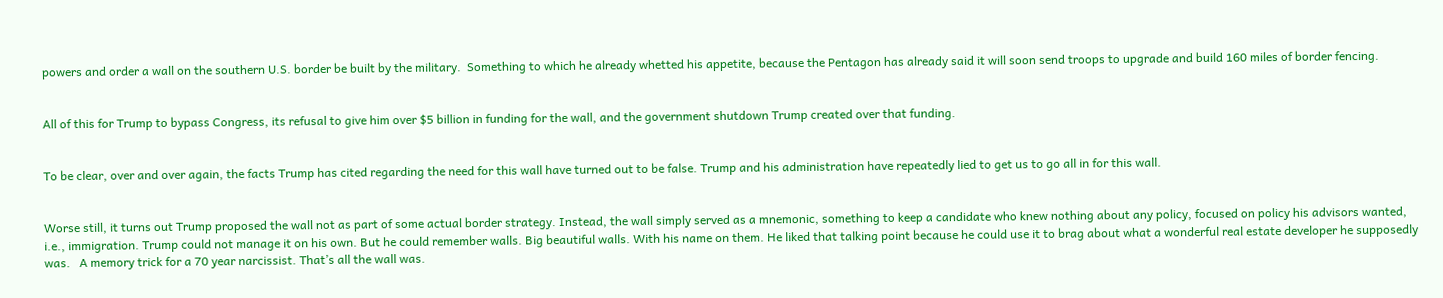powers and order a wall on the southern U.S. border be built by the military.  Something to which he already whetted his appetite, because the Pentagon has already said it will soon send troops to upgrade and build 160 miles of border fencing.


All of this for Trump to bypass Congress, its refusal to give him over $5 billion in funding for the wall, and the government shutdown Trump created over that funding.


To be clear, over and over again, the facts Trump has cited regarding the need for this wall have turned out to be false. Trump and his administration have repeatedly lied to get us to go all in for this wall.


Worse still, it turns out Trump proposed the wall not as part of some actual border strategy. Instead, the wall simply served as a mnemonic, something to keep a candidate who knew nothing about any policy, focused on policy his advisors wanted, i.e., immigration. Trump could not manage it on his own. But he could remember walls. Big beautiful walls. With his name on them. He liked that talking point because he could use it to brag about what a wonderful real estate developer he supposedly was.   A memory trick for a 70 year narcissist. That’s all the wall was.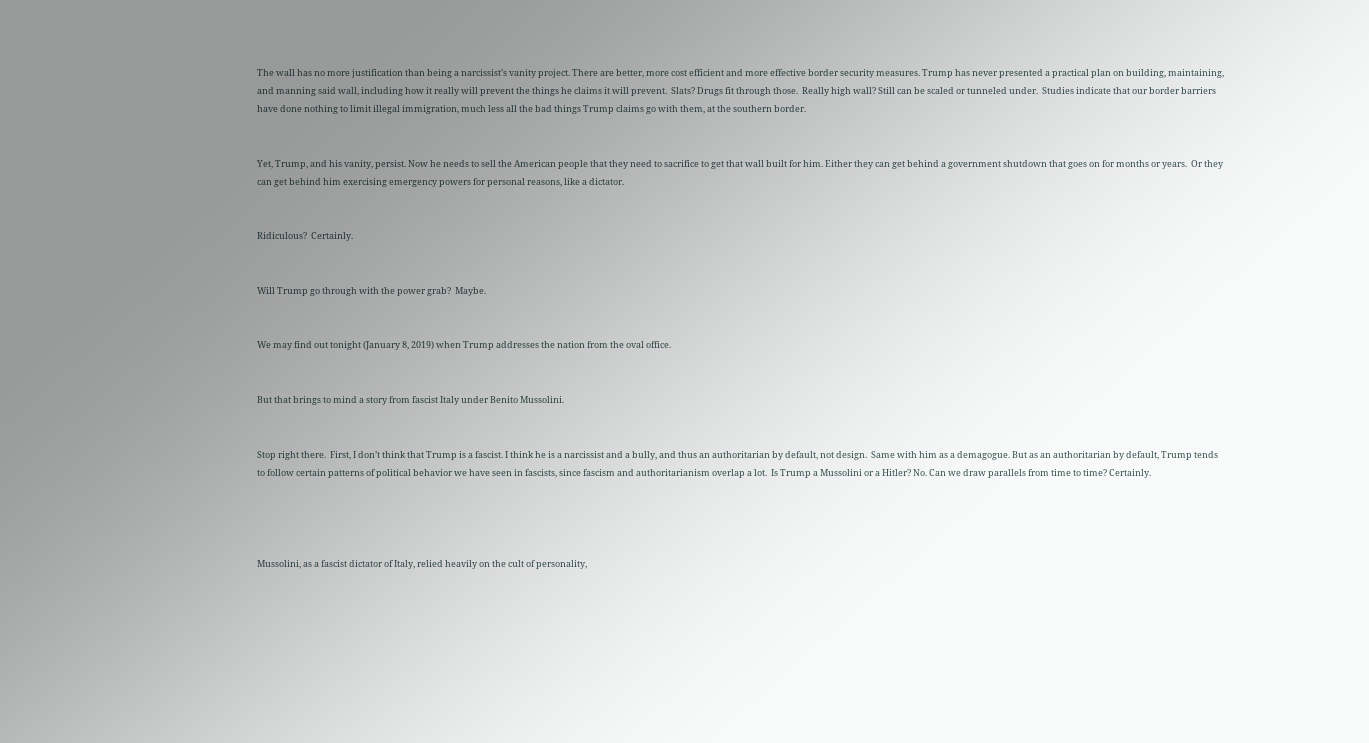The wall has no more justification than being a narcissist’s vanity project. There are better, more cost efficient and more effective border security measures. Trump has never presented a practical plan on building, maintaining, and manning said wall, including how it really will prevent the things he claims it will prevent.  Slats? Drugs fit through those.  Really high wall? Still can be scaled or tunneled under.  Studies indicate that our border barriers have done nothing to limit illegal immigration, much less all the bad things Trump claims go with them, at the southern border.


Yet, Trump, and his vanity, persist. Now he needs to sell the American people that they need to sacrifice to get that wall built for him. Either they can get behind a government shutdown that goes on for months or years.  Or they can get behind him exercising emergency powers for personal reasons, like a dictator.


Ridiculous?  Certainly.


Will Trump go through with the power grab?  Maybe.


We may find out tonight (January 8, 2019) when Trump addresses the nation from the oval office.


But that brings to mind a story from fascist Italy under Benito Mussolini.


Stop right there.  First, I don’t think that Trump is a fascist. I think he is a narcissist and a bully, and thus an authoritarian by default, not design.  Same with him as a demagogue. But as an authoritarian by default, Trump tends to follow certain patterns of political behavior we have seen in fascists, since fascism and authoritarianism overlap a lot.  Is Trump a Mussolini or a Hitler? No. Can we draw parallels from time to time? Certainly.




Mussolini, as a fascist dictator of Italy, relied heavily on the cult of personality,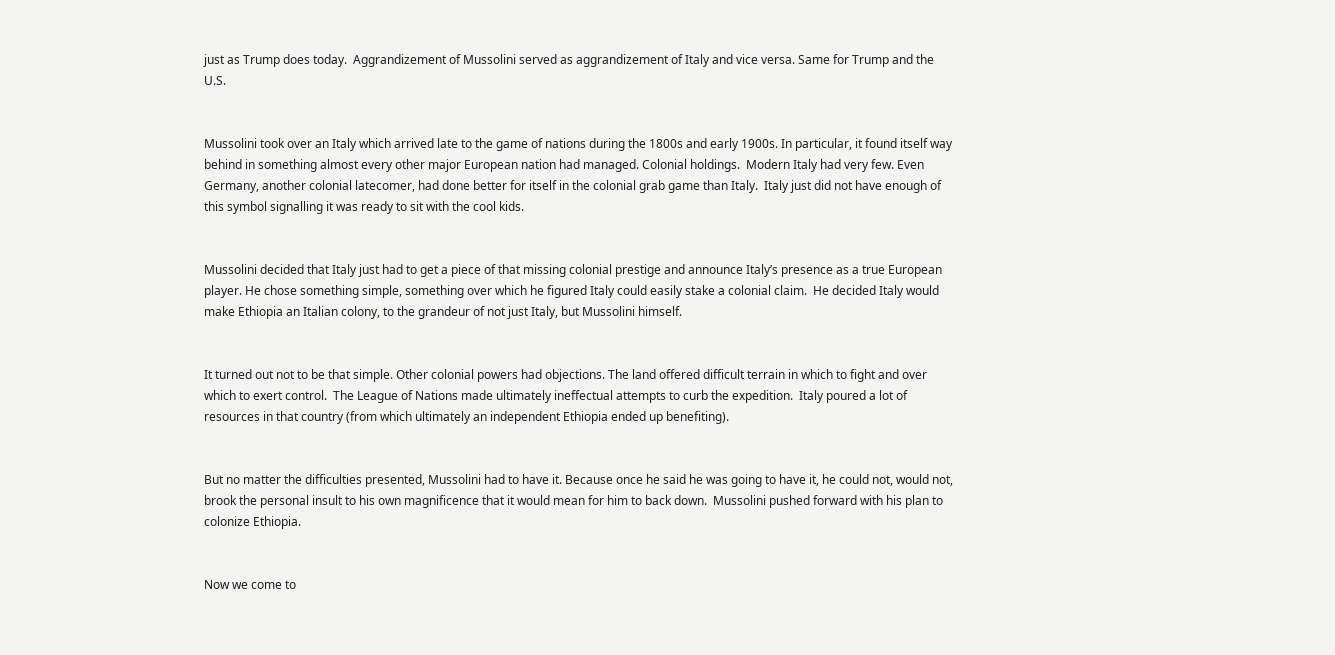just as Trump does today.  Aggrandizement of Mussolini served as aggrandizement of Italy and vice versa. Same for Trump and the U.S.


Mussolini took over an Italy which arrived late to the game of nations during the 1800s and early 1900s. In particular, it found itself way behind in something almost every other major European nation had managed. Colonial holdings.  Modern Italy had very few. Even Germany, another colonial latecomer, had done better for itself in the colonial grab game than Italy.  Italy just did not have enough of this symbol signalling it was ready to sit with the cool kids.


Mussolini decided that Italy just had to get a piece of that missing colonial prestige and announce Italy’s presence as a true European player. He chose something simple, something over which he figured Italy could easily stake a colonial claim.  He decided Italy would make Ethiopia an Italian colony, to the grandeur of not just Italy, but Mussolini himself.


It turned out not to be that simple. Other colonial powers had objections. The land offered difficult terrain in which to fight and over which to exert control.  The League of Nations made ultimately ineffectual attempts to curb the expedition.  Italy poured a lot of resources in that country (from which ultimately an independent Ethiopia ended up benefiting).


But no matter the difficulties presented, Mussolini had to have it. Because once he said he was going to have it, he could not, would not, brook the personal insult to his own magnificence that it would mean for him to back down.  Mussolini pushed forward with his plan to colonize Ethiopia.


Now we come to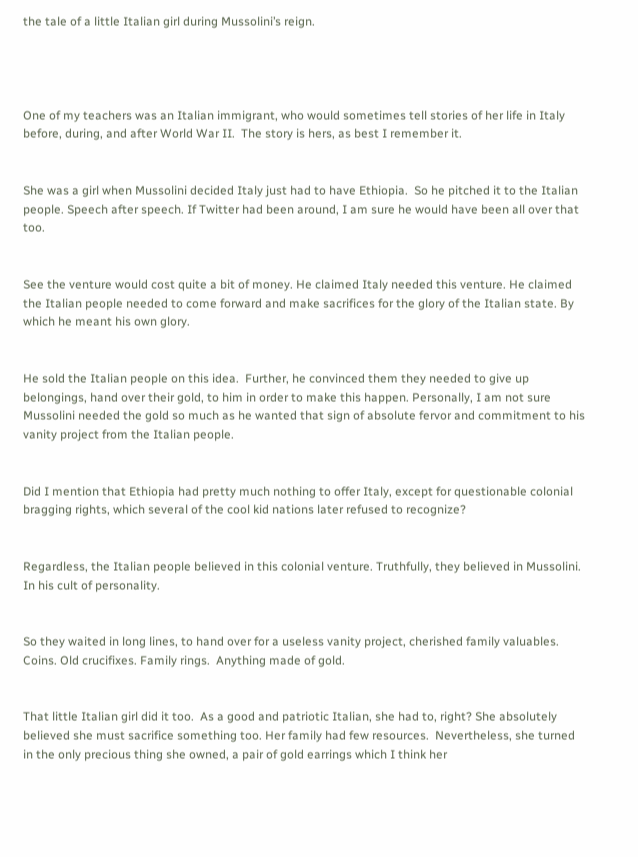the tale of a little Italian girl during Mussolini’s reign.




One of my teachers was an Italian immigrant, who would sometimes tell stories of her life in Italy before, during, and after World War II.  The story is hers, as best I remember it.


She was a girl when Mussolini decided Italy just had to have Ethiopia.  So he pitched it to the Italian people. Speech after speech. If Twitter had been around, I am sure he would have been all over that too.


See the venture would cost quite a bit of money. He claimed Italy needed this venture. He claimed the Italian people needed to come forward and make sacrifices for the glory of the Italian state. By which he meant his own glory.


He sold the Italian people on this idea.  Further, he convinced them they needed to give up belongings, hand over their gold, to him in order to make this happen. Personally, I am not sure Mussolini needed the gold so much as he wanted that sign of absolute fervor and commitment to his vanity project from the Italian people.


Did I mention that Ethiopia had pretty much nothing to offer Italy, except for questionable colonial bragging rights, which several of the cool kid nations later refused to recognize?


Regardless, the Italian people believed in this colonial venture. Truthfully, they believed in Mussolini.  In his cult of personality.


So they waited in long lines, to hand over for a useless vanity project, cherished family valuables. Coins. Old crucifixes. Family rings.  Anything made of gold.


That little Italian girl did it too.  As a good and patriotic Italian, she had to, right? She absolutely believed she must sacrifice something too. Her family had few resources.  Nevertheless, she turned in the only precious thing she owned, a pair of gold earrings which I think her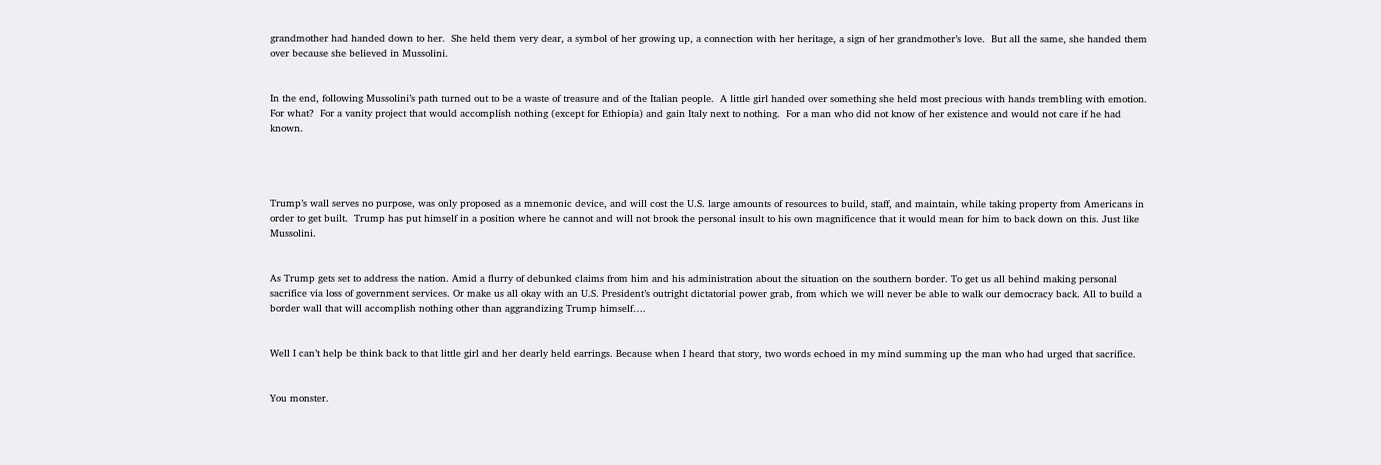grandmother had handed down to her.  She held them very dear, a symbol of her growing up, a connection with her heritage, a sign of her grandmother’s love.  But all the same, she handed them over because she believed in Mussolini.


In the end, following Mussolini’s path turned out to be a waste of treasure and of the Italian people.  A little girl handed over something she held most precious with hands trembling with emotion.  For what?  For a vanity project that would accomplish nothing (except for Ethiopia) and gain Italy next to nothing.  For a man who did not know of her existence and would not care if he had known.




Trump’s wall serves no purpose, was only proposed as a mnemonic device, and will cost the U.S. large amounts of resources to build, staff, and maintain, while taking property from Americans in order to get built.  Trump has put himself in a position where he cannot and will not brook the personal insult to his own magnificence that it would mean for him to back down on this. Just like Mussolini.


As Trump gets set to address the nation. Amid a flurry of debunked claims from him and his administration about the situation on the southern border. To get us all behind making personal sacrifice via loss of government services. Or make us all okay with an U.S. President’s outright dictatorial power grab, from which we will never be able to walk our democracy back. All to build a border wall that will accomplish nothing other than aggrandizing Trump himself….


Well I can’t help be think back to that little girl and her dearly held earrings. Because when I heard that story, two words echoed in my mind summing up the man who had urged that sacrifice.


You monster.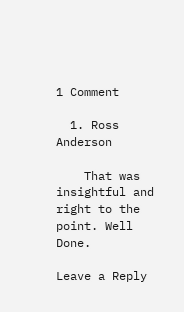1 Comment

  1. Ross Anderson

    That was insightful and right to the point. Well Done.

Leave a Reply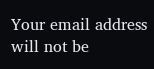Your email address will not be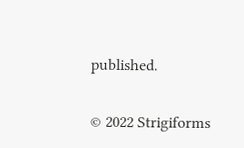published.

© 2022 Strigiforms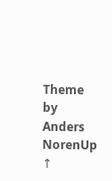Theme by Anders NorenUp ↑